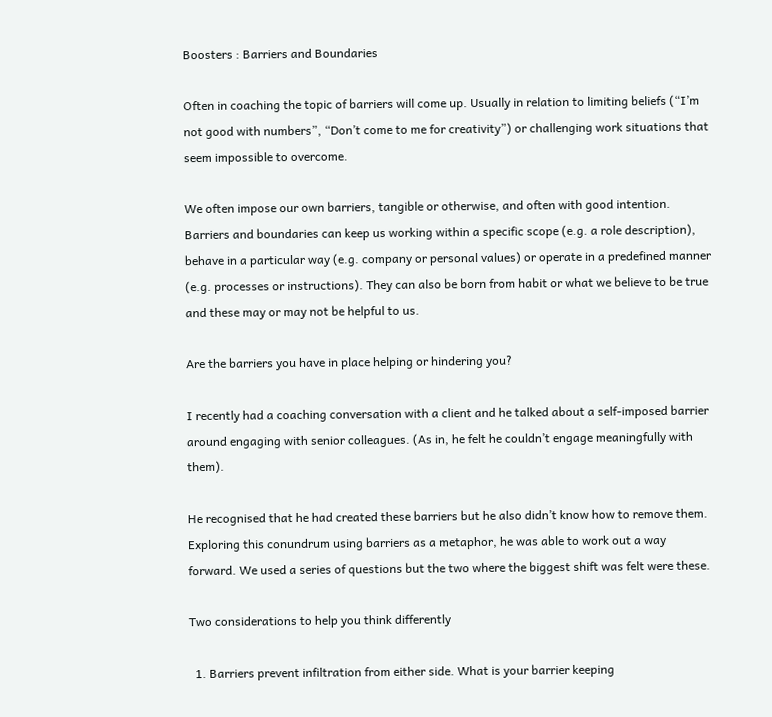Boosters : Barriers and Boundaries

Often in coaching the topic of barriers will come up. Usually in relation to limiting beliefs (“I’m not good with numbers”, “Don’t come to me for creativity”) or challenging work situations that seem impossible to overcome.

We often impose our own barriers, tangible or otherwise, and often with good intention. Barriers and boundaries can keep us working within a specific scope (e.g. a role description), behave in a particular way (e.g. company or personal values) or operate in a predefined manner (e.g. processes or instructions). They can also be born from habit or what we believe to be true and these may or may not be helpful to us.

Are the barriers you have in place helping or hindering you?

I recently had a coaching conversation with a client and he talked about a self-imposed barrier around engaging with senior colleagues. (As in, he felt he couldn’t engage meaningfully with them).

He recognised that he had created these barriers but he also didn’t know how to remove them. Exploring this conundrum using barriers as a metaphor, he was able to work out a way forward. We used a series of questions but the two where the biggest shift was felt were these.

Two considerations to help you think differently

  1. Barriers prevent infiltration from either side. What is your barrier keeping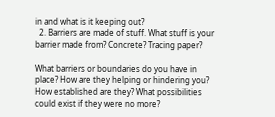in and what is it keeping out?
  2. Barriers are made of stuff. What stuff is your barrier made from? Concrete? Tracing paper?

What barriers or boundaries do you have in place? How are they helping or hindering you? How established are they? What possibilities could exist if they were no more?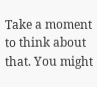Take a moment to think about that. You might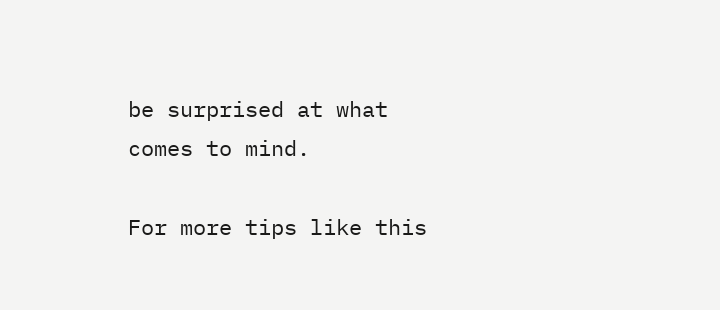be surprised at what comes to mind.

For more tips like this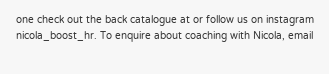one check out the back catalogue at or follow us on instagram nicola_boost_hr. To enquire about coaching with Nicola, email